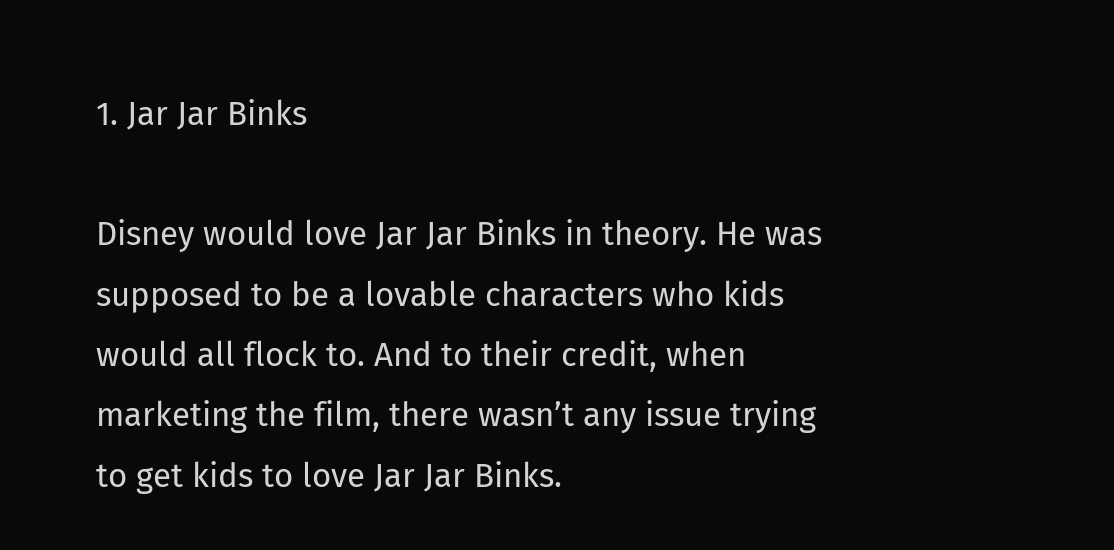1. Jar Jar Binks

Disney would love Jar Jar Binks in theory. He was supposed to be a lovable characters who kids would all flock to. And to their credit, when marketing the film, there wasn’t any issue trying to get kids to love Jar Jar Binks.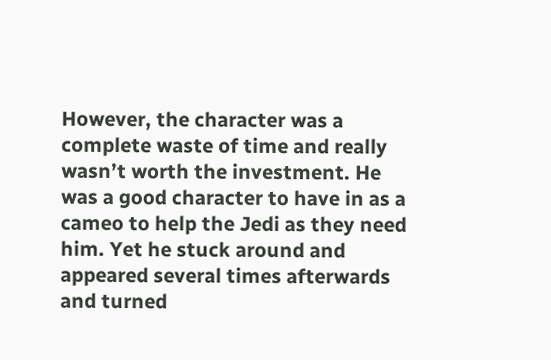However, the character was a complete waste of time and really wasn’t worth the investment. He was a good character to have in as a cameo to help the Jedi as they need him. Yet he stuck around and appeared several times afterwards and turned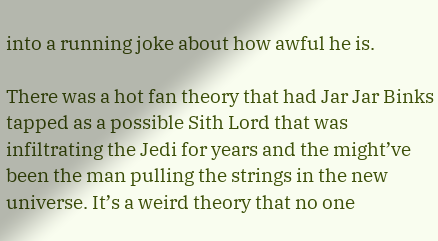into a running joke about how awful he is.

There was a hot fan theory that had Jar Jar Binks tapped as a possible Sith Lord that was infiltrating the Jedi for years and the might’ve been the man pulling the strings in the new universe. It’s a weird theory that no one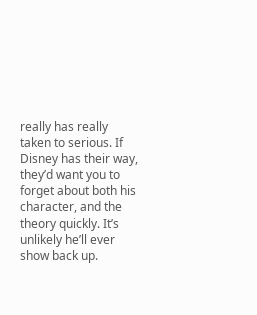really has really taken to serious. If Disney has their way, they’d want you to forget about both his character, and the theory quickly. It’s unlikely he’ll ever show back up.